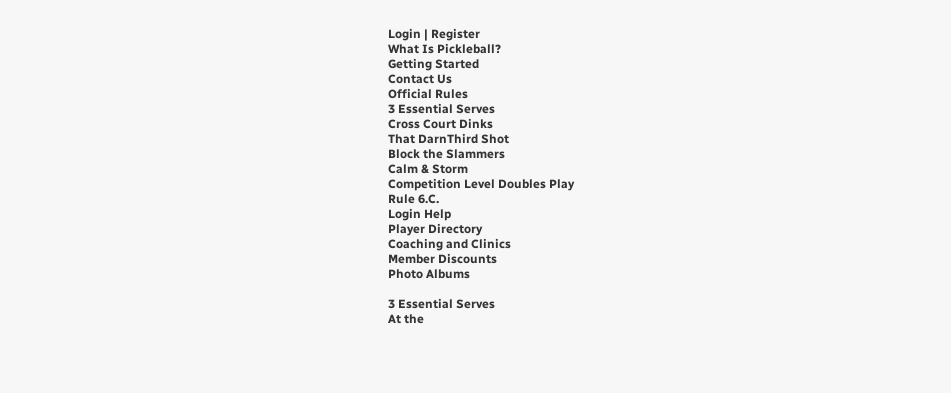Login | Register
What Is Pickleball?
Getting Started
Contact Us
Official Rules
3 Essential Serves
Cross Court Dinks
That DarnThird Shot
Block the Slammers
Calm & Storm
Competition Level Doubles Play
Rule 6.C.
Login Help
Player Directory
Coaching and Clinics
Member Discounts
Photo Albums

3 Essential Serves
At the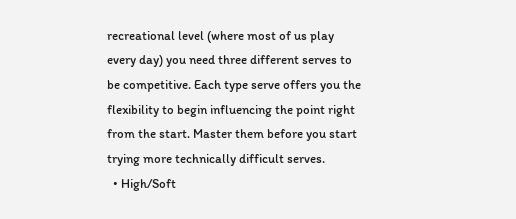recreational level (where most of us play every day) you need three different serves to be competitive. Each type serve offers you the flexibility to begin influencing the point right from the start. Master them before you start trying more technically difficult serves.
  • High/Soft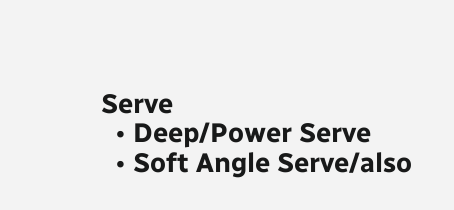Serve
  • Deep/Power Serve
  • Soft Angle Serve/also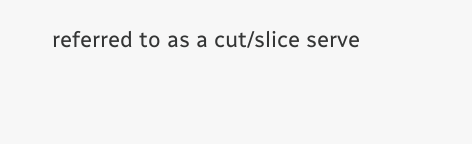referred to as a cut/slice serve